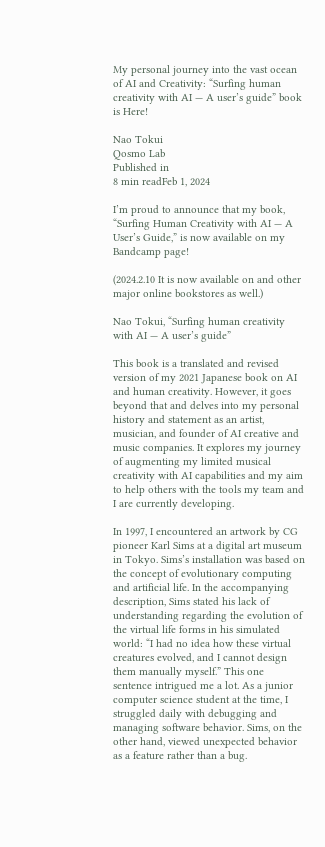My personal journey into the vast ocean of AI and Creativity: “Surfing human creativity with AI — A user’s guide” book is Here!

Nao Tokui
Qosmo Lab
Published in
8 min readFeb 1, 2024

I’m proud to announce that my book, “Surfing Human Creativity with AI — A User’s Guide,” is now available on my Bandcamp page!

(2024.2.10 It is now available on and other major online bookstores as well.)

Nao Tokui, “Surfing human creativity with AI — A user’s guide”

This book is a translated and revised version of my 2021 Japanese book on AI and human creativity. However, it goes beyond that and delves into my personal history and statement as an artist, musician, and founder of AI creative and music companies. It explores my journey of augmenting my limited musical creativity with AI capabilities and my aim to help others with the tools my team and I are currently developing.

In 1997, I encountered an artwork by CG pioneer Karl Sims at a digital art museum in Tokyo. Sims’s installation was based on the concept of evolutionary computing and artificial life. In the accompanying description, Sims stated his lack of understanding regarding the evolution of the virtual life forms in his simulated world: “I had no idea how these virtual creatures evolved, and I cannot design them manually myself.” This one sentence intrigued me a lot. As a junior computer science student at the time, I struggled daily with debugging and managing software behavior. Sims, on the other hand, viewed unexpected behavior as a feature rather than a bug.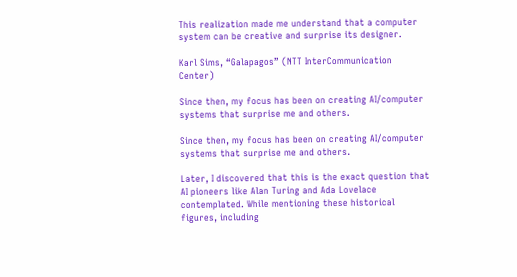This realization made me understand that a computer system can be creative and surprise its designer.

Karl Sims, “Galapagos” (NTT InterCommunication Center)

Since then, my focus has been on creating AI/computer systems that surprise me and others.

Since then, my focus has been on creating AI/computer systems that surprise me and others.

Later, I discovered that this is the exact question that AI pioneers like Alan Turing and Ada Lovelace contemplated. While mentioning these historical figures, including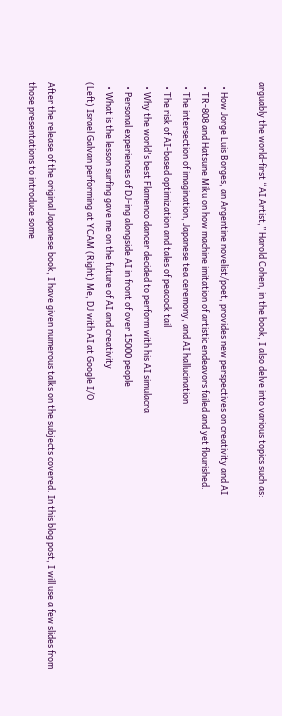arguably the world-first “AI Artist,” Harold Cohen, in the book, I also delve into various topics such as:

  • How Jorge Luis Borges, an Argentine novelist/poet, provides new perspectives on creativity and AI
  • TR-808 and Hatsune Miku on how machine imitation of artistic endeavors failed and yet flourished.
  • The intersection of imagination, Japanese tea ceremony, and AI hallucination
  • The risk of AI-based optimization and tales of peacock tail
  • Why the world's best Flamenco dancer decided to perform with his AI simulacra
  • Personal experiences of DJ-ing alongside AI in front of over 15000 people
  • What is the lesson surfing gave me on the future of AI and creativity
(Left) Israel Galvan performing at YCAM (Right) Me, DJ with AI at Google I/O

After the release of the original Japanese book, I have given numerous talks on the subjects covered. In this blog post, I will use a few slides from those presentations to introduce some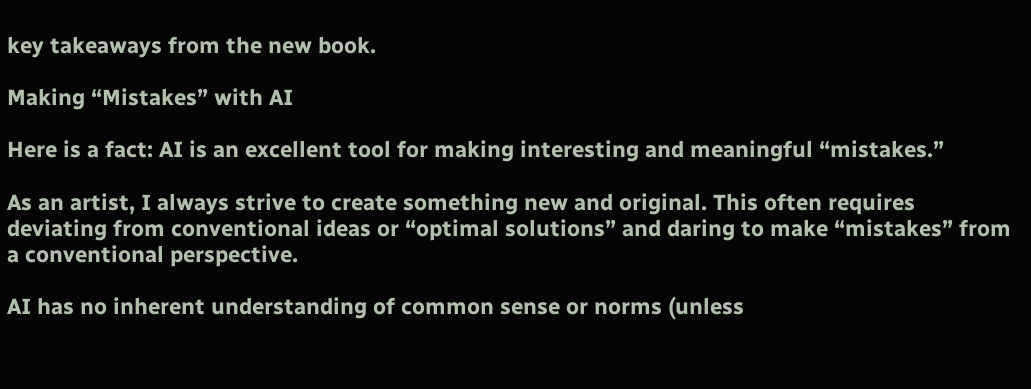key takeaways from the new book.

Making “Mistakes” with AI

Here is a fact: AI is an excellent tool for making interesting and meaningful “mistakes.”

As an artist, I always strive to create something new and original. This often requires deviating from conventional ideas or “optimal solutions” and daring to make “mistakes” from a conventional perspective.

AI has no inherent understanding of common sense or norms (unless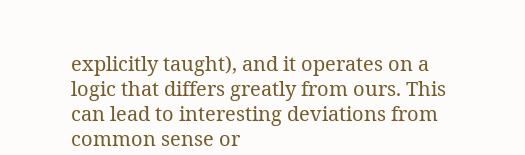explicitly taught), and it operates on a logic that differs greatly from ours. This can lead to interesting deviations from common sense or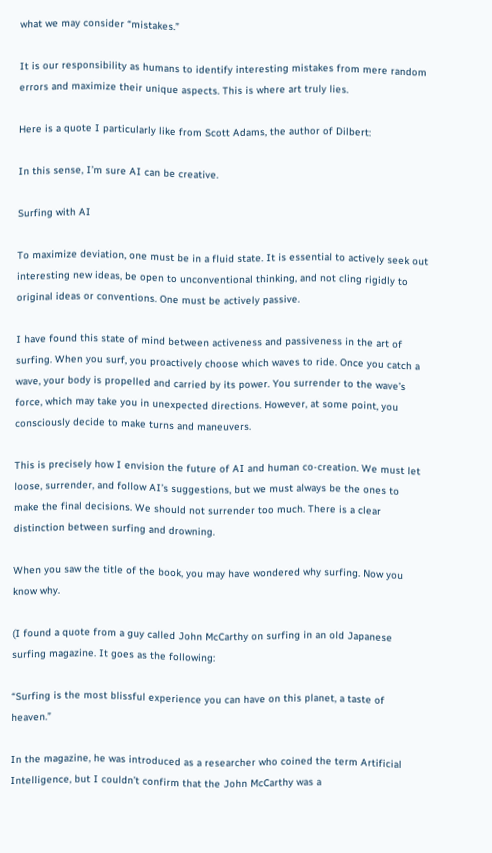what we may consider “mistakes.”

It is our responsibility as humans to identify interesting mistakes from mere random errors and maximize their unique aspects. This is where art truly lies.

Here is a quote I particularly like from Scott Adams, the author of Dilbert:

In this sense, I’m sure AI can be creative.

Surfing with AI

To maximize deviation, one must be in a fluid state. It is essential to actively seek out interesting new ideas, be open to unconventional thinking, and not cling rigidly to original ideas or conventions. One must be actively passive.

I have found this state of mind between activeness and passiveness in the art of surfing. When you surf, you proactively choose which waves to ride. Once you catch a wave, your body is propelled and carried by its power. You surrender to the wave’s force, which may take you in unexpected directions. However, at some point, you consciously decide to make turns and maneuvers.

This is precisely how I envision the future of AI and human co-creation. We must let loose, surrender, and follow AI’s suggestions, but we must always be the ones to make the final decisions. We should not surrender too much. There is a clear distinction between surfing and drowning.

When you saw the title of the book, you may have wondered why surfing. Now you know why.

(I found a quote from a guy called John McCarthy on surfing in an old Japanese surfing magazine. It goes as the following:

“Surfing is the most blissful experience you can have on this planet, a taste of heaven.”

In the magazine, he was introduced as a researcher who coined the term Artificial Intelligence, but I couldn’t confirm that the John McCarthy was a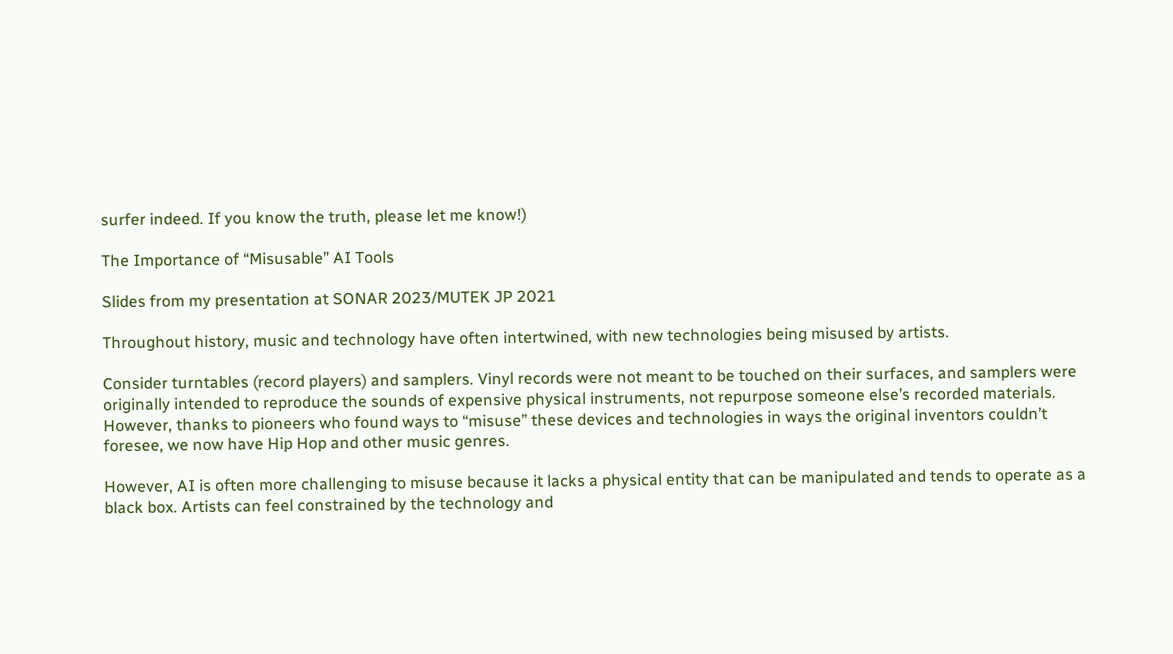surfer indeed. If you know the truth, please let me know!)

The Importance of “Misusable” AI Tools

Slides from my presentation at SONAR 2023/MUTEK JP 2021

Throughout history, music and technology have often intertwined, with new technologies being misused by artists.

Consider turntables (record players) and samplers. Vinyl records were not meant to be touched on their surfaces, and samplers were originally intended to reproduce the sounds of expensive physical instruments, not repurpose someone else’s recorded materials. However, thanks to pioneers who found ways to “misuse” these devices and technologies in ways the original inventors couldn’t foresee, we now have Hip Hop and other music genres.

However, AI is often more challenging to misuse because it lacks a physical entity that can be manipulated and tends to operate as a black box. Artists can feel constrained by the technology and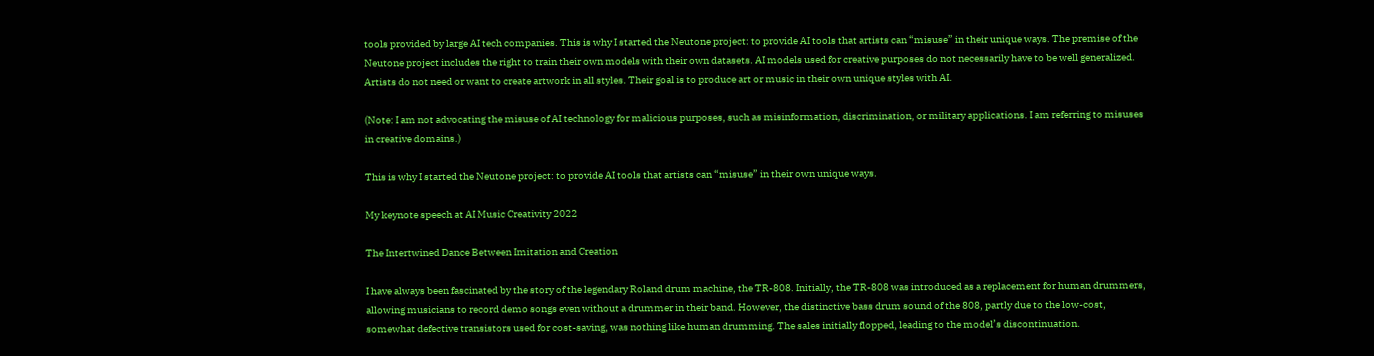tools provided by large AI tech companies. This is why I started the Neutone project: to provide AI tools that artists can “misuse” in their unique ways. The premise of the Neutone project includes the right to train their own models with their own datasets. AI models used for creative purposes do not necessarily have to be well generalized. Artists do not need or want to create artwork in all styles. Their goal is to produce art or music in their own unique styles with AI.

(Note: I am not advocating the misuse of AI technology for malicious purposes, such as misinformation, discrimination, or military applications. I am referring to misuses in creative domains.)

This is why I started the Neutone project: to provide AI tools that artists can “misuse” in their own unique ways.

My keynote speech at AI Music Creativity 2022

The Intertwined Dance Between Imitation and Creation

I have always been fascinated by the story of the legendary Roland drum machine, the TR-808. Initially, the TR-808 was introduced as a replacement for human drummers, allowing musicians to record demo songs even without a drummer in their band. However, the distinctive bass drum sound of the 808, partly due to the low-cost, somewhat defective transistors used for cost-saving, was nothing like human drumming. The sales initially flopped, leading to the model’s discontinuation.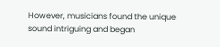However, musicians found the unique sound intriguing and began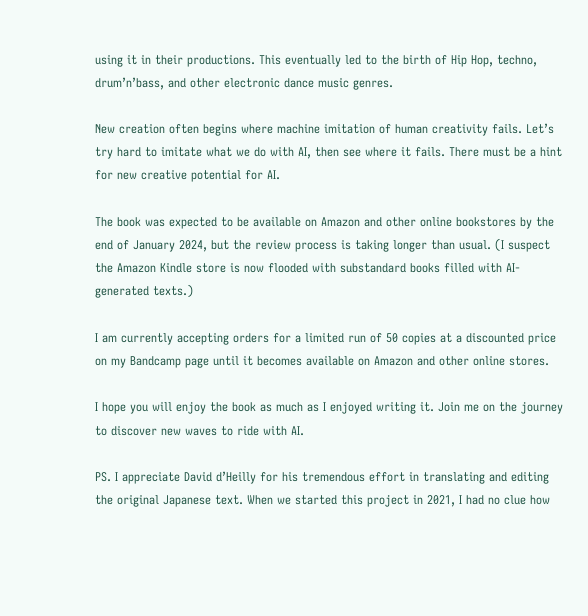using it in their productions. This eventually led to the birth of Hip Hop, techno, drum’n’bass, and other electronic dance music genres.

New creation often begins where machine imitation of human creativity fails. Let’s try hard to imitate what we do with AI, then see where it fails. There must be a hint for new creative potential for AI.

The book was expected to be available on Amazon and other online bookstores by the end of January 2024, but the review process is taking longer than usual. (I suspect the Amazon Kindle store is now flooded with substandard books filled with AI-generated texts.)

I am currently accepting orders for a limited run of 50 copies at a discounted price on my Bandcamp page until it becomes available on Amazon and other online stores.

I hope you will enjoy the book as much as I enjoyed writing it. Join me on the journey to discover new waves to ride with AI.

PS. I appreciate David d’Heilly for his tremendous effort in translating and editing the original Japanese text. When we started this project in 2021, I had no clue how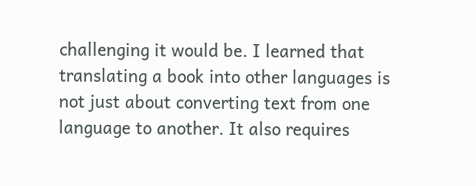challenging it would be. I learned that translating a book into other languages is not just about converting text from one language to another. It also requires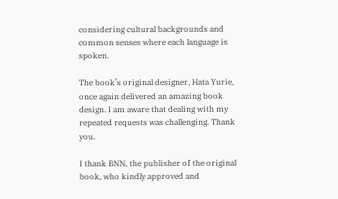considering cultural backgrounds and common senses where each language is spoken.

The book’s original designer, Hata Yurie, once again delivered an amazing book design. I am aware that dealing with my repeated requests was challenging. Thank you.

I thank BNN, the publisher of the original book, who kindly approved and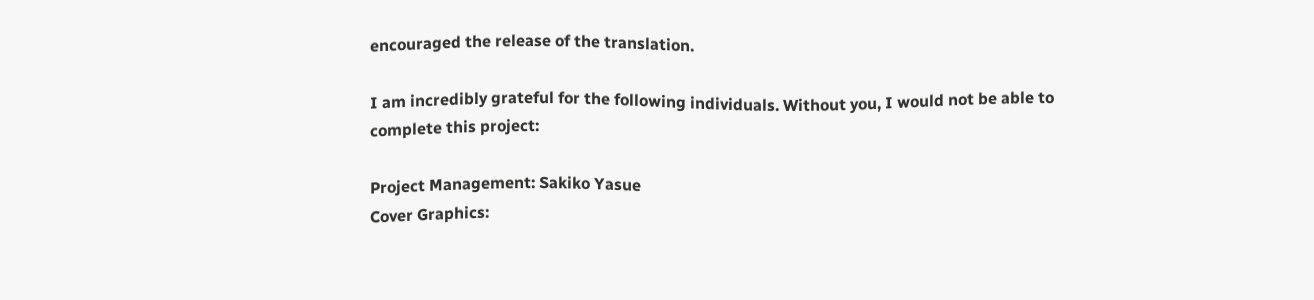encouraged the release of the translation.

I am incredibly grateful for the following individuals. Without you, I would not be able to complete this project:

Project Management: Sakiko Yasue
Cover Graphics: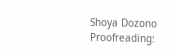Shoya Dozono
Proofreading: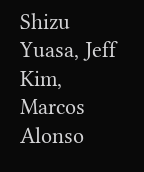Shizu Yuasa, Jeff Kim, Marcos Alonso